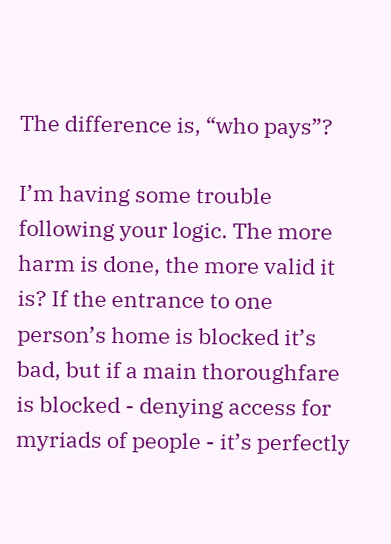The difference is, “who pays”?

I’m having some trouble following your logic. The more harm is done, the more valid it is? If the entrance to one person’s home is blocked it’s bad, but if a main thoroughfare is blocked - denying access for myriads of people - it’s perfectly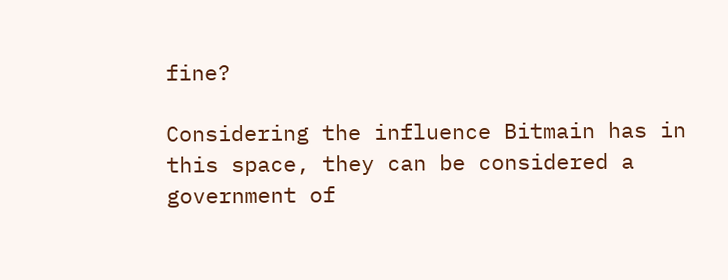fine?

Considering the influence Bitmain has in this space, they can be considered a government of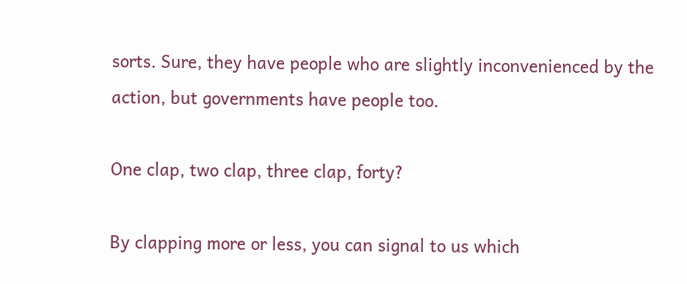sorts. Sure, they have people who are slightly inconvenienced by the action, but governments have people too.

One clap, two clap, three clap, forty?

By clapping more or less, you can signal to us which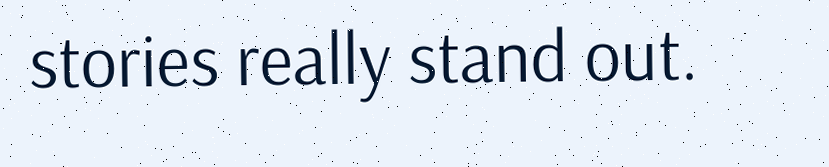stories really stand out.